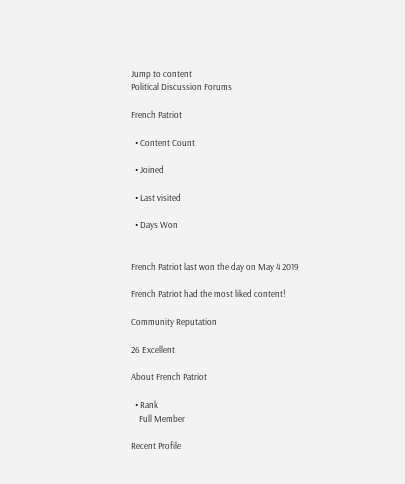Jump to content
Political Discussion Forums

French Patriot

  • Content Count

  • Joined

  • Last visited

  • Days Won


French Patriot last won the day on May 4 2019

French Patriot had the most liked content!

Community Reputation

26 Excellent

About French Patriot

  • Rank
    Full Member

Recent Profile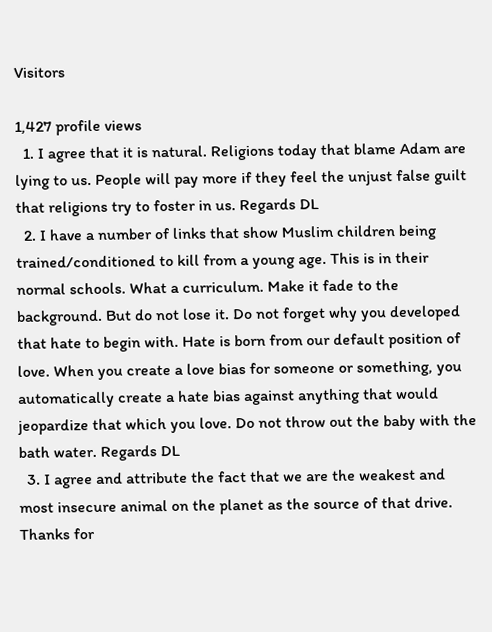Visitors

1,427 profile views
  1. I agree that it is natural. Religions today that blame Adam are lying to us. People will pay more if they feel the unjust false guilt that religions try to foster in us. Regards DL
  2. I have a number of links that show Muslim children being trained/conditioned to kill from a young age. This is in their normal schools. What a curriculum. Make it fade to the background. But do not lose it. Do not forget why you developed that hate to begin with. Hate is born from our default position of love. When you create a love bias for someone or something, you automatically create a hate bias against anything that would jeopardize that which you love. Do not throw out the baby with the bath water. Regards DL
  3. I agree and attribute the fact that we are the weakest and most insecure animal on the planet as the source of that drive. Thanks for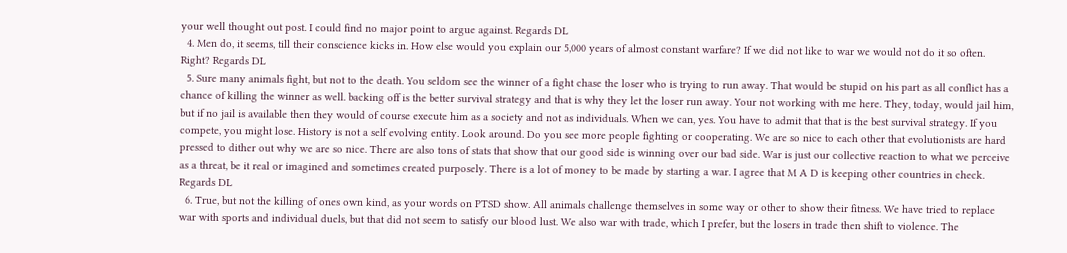your well thought out post. I could find no major point to argue against. Regards DL
  4. Men do, it seems, till their conscience kicks in. How else would you explain our 5,000 years of almost constant warfare? If we did not like to war we would not do it so often. Right? Regards DL
  5. Sure many animals fight, but not to the death. You seldom see the winner of a fight chase the loser who is trying to run away. That would be stupid on his part as all conflict has a chance of killing the winner as well. backing off is the better survival strategy and that is why they let the loser run away. Your not working with me here. They, today, would jail him, but if no jail is available then they would of course execute him as a society and not as individuals. When we can, yes. You have to admit that that is the best survival strategy. If you compete, you might lose. History is not a self evolving entity. Look around. Do you see more people fighting or cooperating. We are so nice to each other that evolutionists are hard pressed to dither out why we are so nice. There are also tons of stats that show that our good side is winning over our bad side. War is just our collective reaction to what we perceive as a threat, be it real or imagined and sometimes created purposely. There is a lot of money to be made by starting a war. I agree that M A D is keeping other countries in check. Regards DL
  6. True, but not the killing of ones own kind, as your words on PTSD show. All animals challenge themselves in some way or other to show their fitness. We have tried to replace war with sports and individual duels, but that did not seem to satisfy our blood lust. We also war with trade, which I prefer, but the losers in trade then shift to violence. The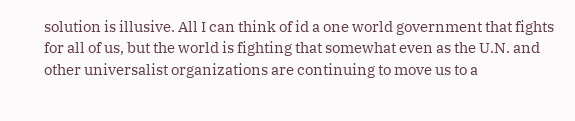solution is illusive. All I can think of id a one world government that fights for all of us, but the world is fighting that somewhat even as the U.N. and other universalist organizations are continuing to move us to a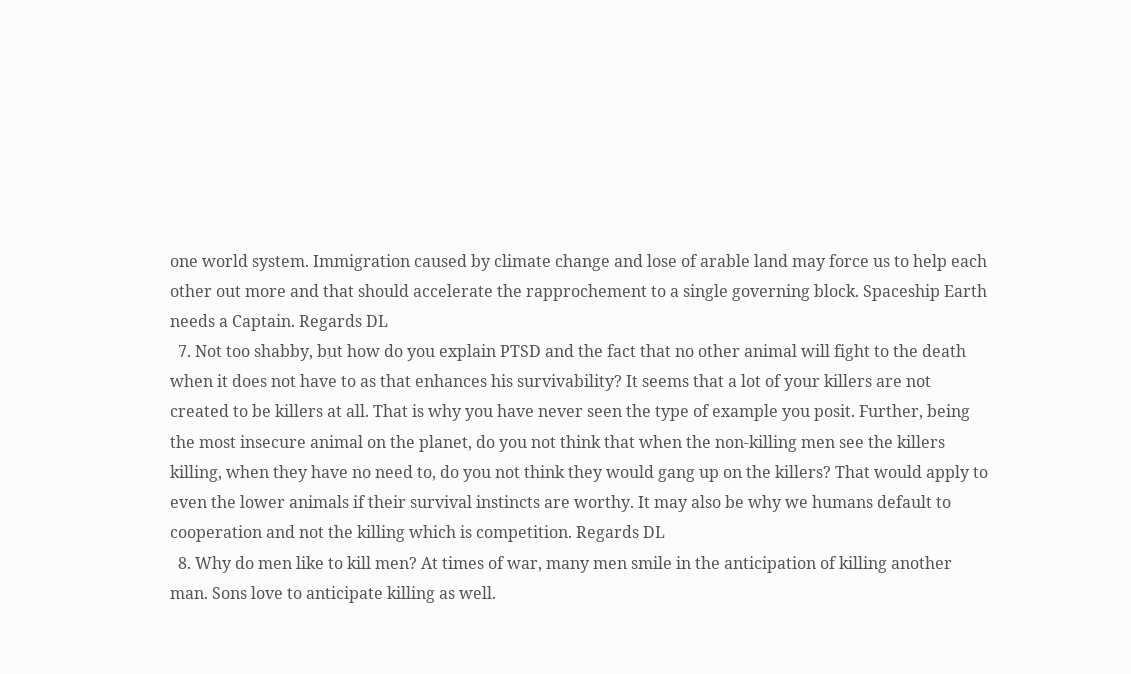one world system. Immigration caused by climate change and lose of arable land may force us to help each other out more and that should accelerate the rapprochement to a single governing block. Spaceship Earth needs a Captain. Regards DL
  7. Not too shabby, but how do you explain PTSD and the fact that no other animal will fight to the death when it does not have to as that enhances his survivability? It seems that a lot of your killers are not created to be killers at all. That is why you have never seen the type of example you posit. Further, being the most insecure animal on the planet, do you not think that when the non-killing men see the killers killing, when they have no need to, do you not think they would gang up on the killers? That would apply to even the lower animals if their survival instincts are worthy. It may also be why we humans default to cooperation and not the killing which is competition. Regards DL
  8. Why do men like to kill men? At times of war, many men smile in the anticipation of killing another man. Sons love to anticipate killing as well.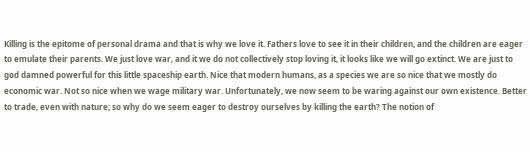Killing is the epitome of personal drama and that is why we love it. Fathers love to see it in their children, and the children are eager to emulate their parents. We just love war, and it we do not collectively stop loving it, it looks like we will go extinct. We are just to god damned powerful for this little spaceship earth. Nice that modern humans, as a species we are so nice that we mostly do economic war. Not so nice when we wage military war. Unfortunately, we now seem to be waring against our own existence. Better to trade, even with nature; so why do we seem eager to destroy ourselves by killing the earth? The notion of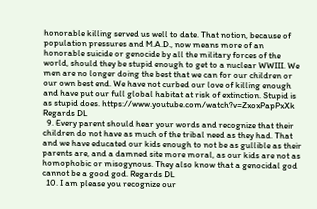honorable killing served us well to date. That notion, because of population pressures and M.A.D., now means more of an honorable suicide or genocide by all the military forces of the world, should they be stupid enough to get to a nuclear WWIII. We men are no longer doing the best that we can for our children or our own best end. We have not curbed our love of killing enough and have put our full global habitat at risk of extinction. Stupid is as stupid does. https://www.youtube.com/watch?v=ZxoxPapPxXk Regards DL
  9. Every parent should hear your words and recognize that their children do not have as much of the tribal need as they had. That and we have educated our kids enough to not be as gullible as their parents are, and a damned site more moral, as our kids are not as homophobic or misogynous. They also know that a genocidal god cannot be a good god. Regards DL
  10. I am please you recognize our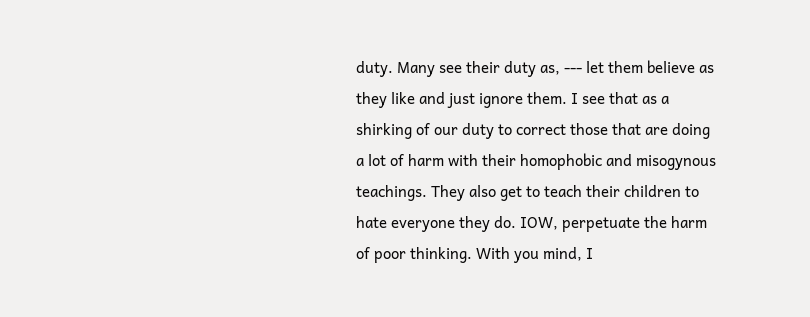duty. Many see their duty as, --- let them believe as they like and just ignore them. I see that as a shirking of our duty to correct those that are doing a lot of harm with their homophobic and misogynous teachings. They also get to teach their children to hate everyone they do. IOW, perpetuate the harm of poor thinking. With you mind, I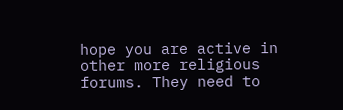hope you are active in other more religious forums. They need to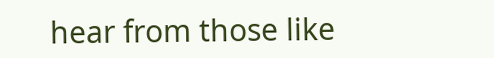hear from those like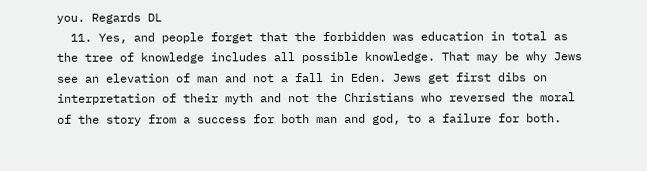you. Regards DL
  11. Yes, and people forget that the forbidden was education in total as the tree of knowledge includes all possible knowledge. That may be why Jews see an elevation of man and not a fall in Eden. Jews get first dibs on interpretation of their myth and not the Christians who reversed the moral of the story from a success for both man and god, to a failure for both.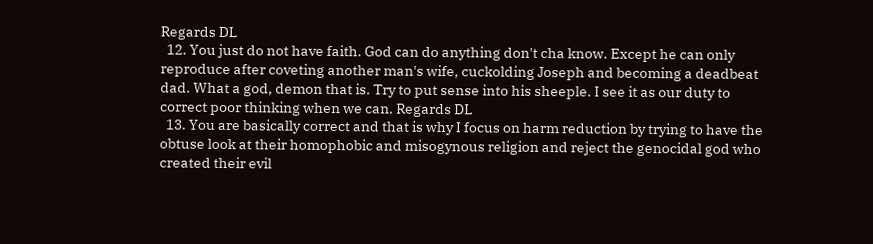Regards DL
  12. You just do not have faith. God can do anything don't cha know. Except he can only reproduce after coveting another man's wife, cuckolding Joseph and becoming a deadbeat dad. What a god, demon that is. Try to put sense into his sheeple. I see it as our duty to correct poor thinking when we can. Regards DL
  13. You are basically correct and that is why I focus on harm reduction by trying to have the obtuse look at their homophobic and misogynous religion and reject the genocidal god who created their evil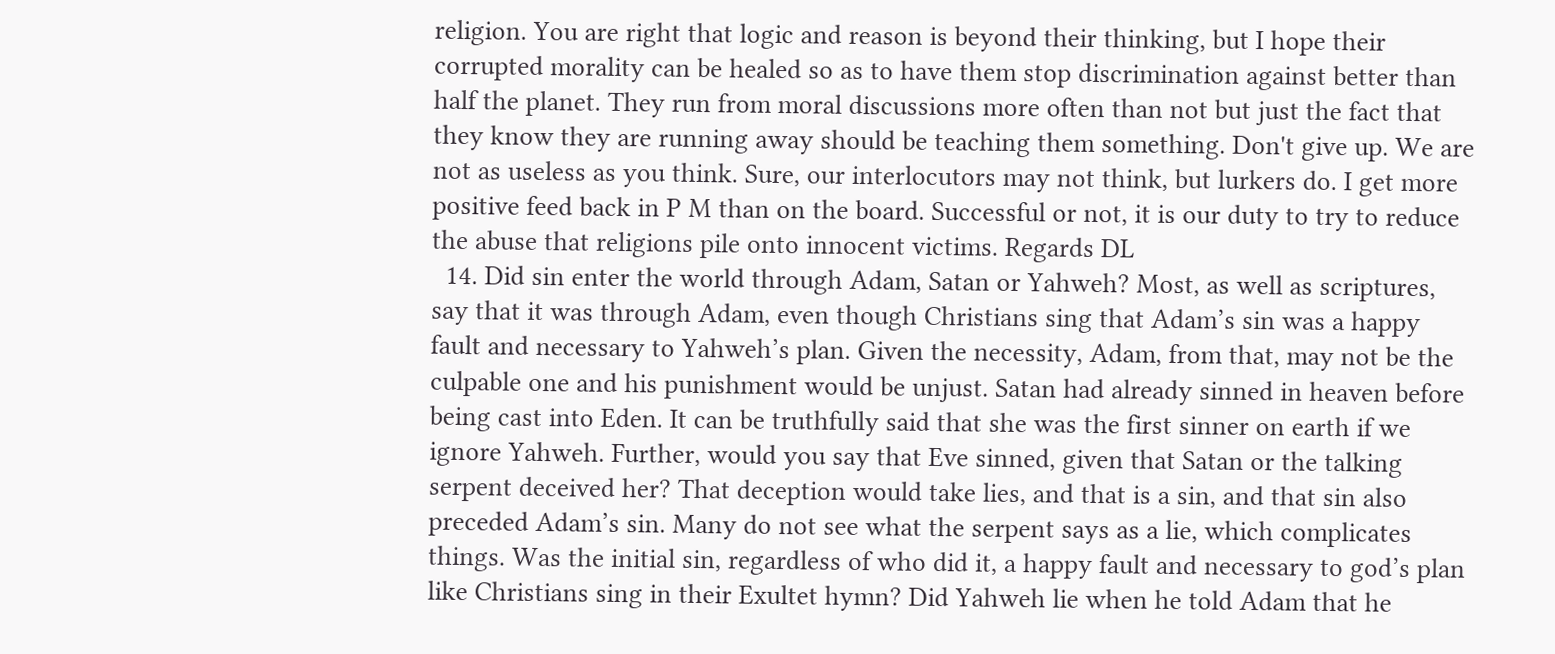religion. You are right that logic and reason is beyond their thinking, but I hope their corrupted morality can be healed so as to have them stop discrimination against better than half the planet. They run from moral discussions more often than not but just the fact that they know they are running away should be teaching them something. Don't give up. We are not as useless as you think. Sure, our interlocutors may not think, but lurkers do. I get more positive feed back in P M than on the board. Successful or not, it is our duty to try to reduce the abuse that religions pile onto innocent victims. Regards DL
  14. Did sin enter the world through Adam, Satan or Yahweh? Most, as well as scriptures, say that it was through Adam, even though Christians sing that Adam’s sin was a happy fault and necessary to Yahweh’s plan. Given the necessity, Adam, from that, may not be the culpable one and his punishment would be unjust. Satan had already sinned in heaven before being cast into Eden. It can be truthfully said that she was the first sinner on earth if we ignore Yahweh. Further, would you say that Eve sinned, given that Satan or the talking serpent deceived her? That deception would take lies, and that is a sin, and that sin also preceded Adam’s sin. Many do not see what the serpent says as a lie, which complicates things. Was the initial sin, regardless of who did it, a happy fault and necessary to god’s plan like Christians sing in their Exultet hymn? Did Yahweh lie when he told Adam that he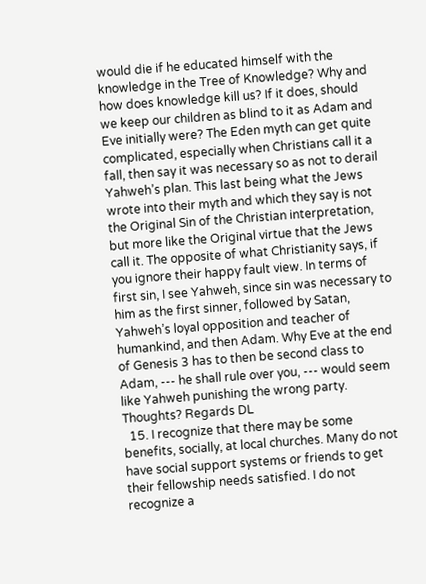would die if he educated himself with the knowledge in the Tree of Knowledge? Why and how does knowledge kill us? If it does, should we keep our children as blind to it as Adam and Eve initially were? The Eden myth can get quite complicated, especially when Christians call it a fall, then say it was necessary so as not to derail Yahweh’s plan. This last being what the Jews wrote into their myth and which they say is not the Original Sin of the Christian interpretation, but more like the Original virtue that the Jews call it. The opposite of what Christianity says, if you ignore their happy fault view. In terms of first sin, I see Yahweh, since sin was necessary to him as the first sinner, followed by Satan, Yahweh’s loyal opposition and teacher of humankind, and then Adam. Why Eve at the end of Genesis 3 has to then be second class to Adam, --- he shall rule over you, --- would seem like Yahweh punishing the wrong party. Thoughts? Regards DL
  15. I recognize that there may be some benefits, socially, at local churches. Many do not have social support systems or friends to get their fellowship needs satisfied. I do not recognize a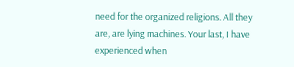need for the organized religions. All they are, are lying machines. Your last, I have experienced when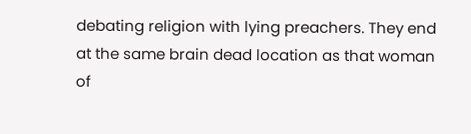debating religion with lying preachers. They end at the same brain dead location as that woman of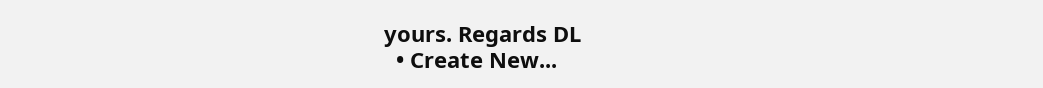yours. Regards DL
  • Create New...